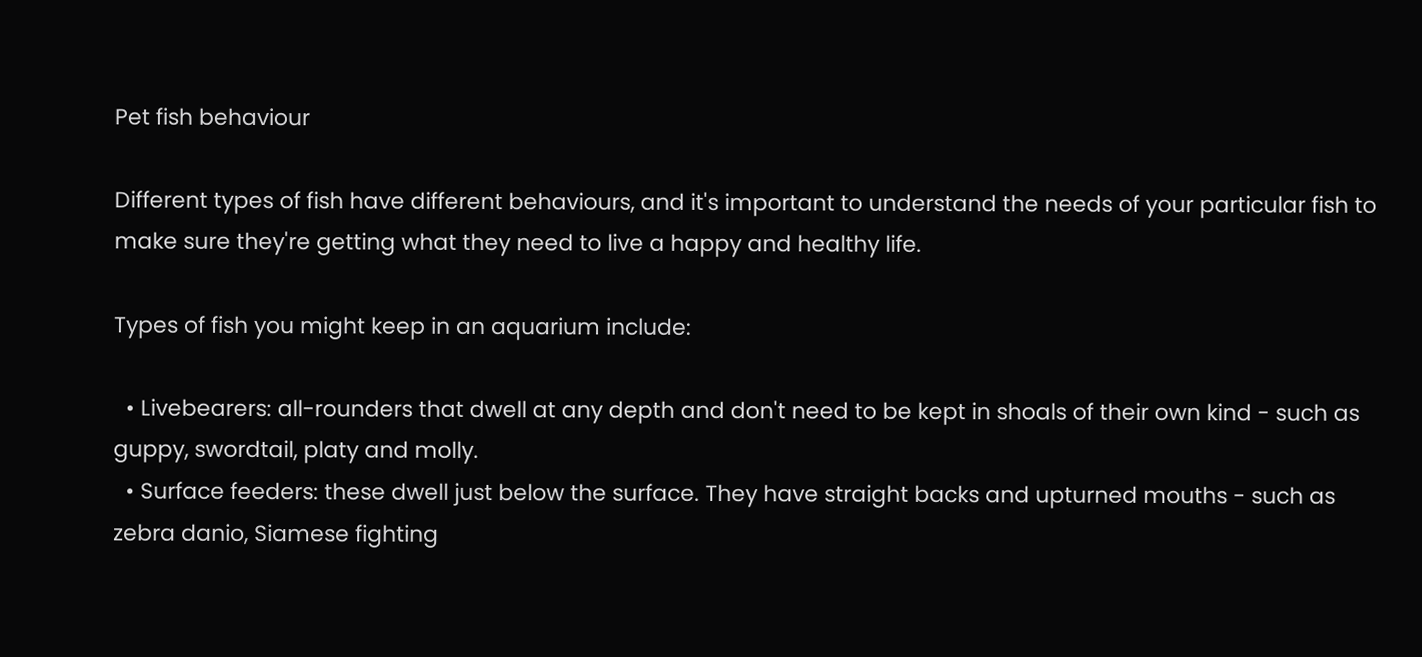Pet fish behaviour

Different types of fish have different behaviours, and it's important to understand the needs of your particular fish to make sure they're getting what they need to live a happy and healthy life.

Types of fish you might keep in an aquarium include:

  • Livebearers: all-rounders that dwell at any depth and don't need to be kept in shoals of their own kind - such as guppy, swordtail, platy and molly.
  • Surface feeders: these dwell just below the surface. They have straight backs and upturned mouths - such as zebra danio, Siamese fighting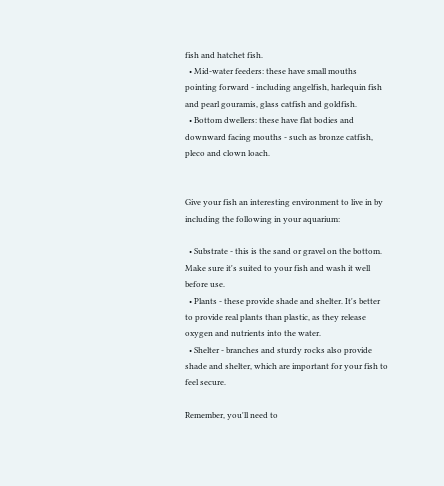fish and hatchet fish.
  • Mid-water feeders: these have small mouths pointing forward - including angelfish, harlequin fish and pearl gouramis, glass catfish and goldfish.
  • Bottom dwellers: these have flat bodies and downward facing mouths - such as bronze catfish, pleco and clown loach.


Give your fish an interesting environment to live in by including the following in your aquarium:

  • Substrate - this is the sand or gravel on the bottom. Make sure it's suited to your fish and wash it well before use.
  • Plants - these provide shade and shelter. It's better to provide real plants than plastic, as they release oxygen and nutrients into the water.
  • Shelter - branches and sturdy rocks also provide shade and shelter, which are important for your fish to feel secure.

Remember, you'll need to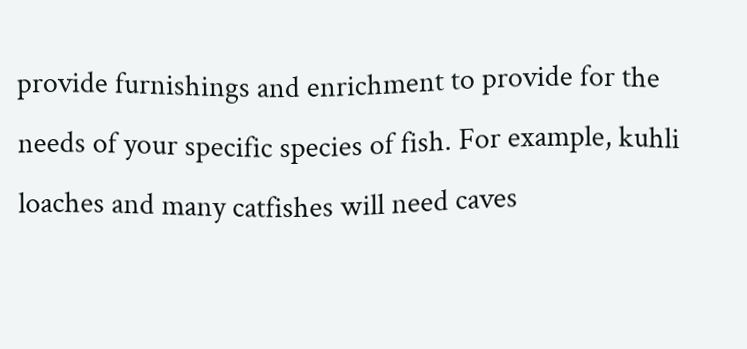provide furnishings and enrichment to provide for the needs of your specific species of fish. For example, kuhli loaches and many catfishes will need caves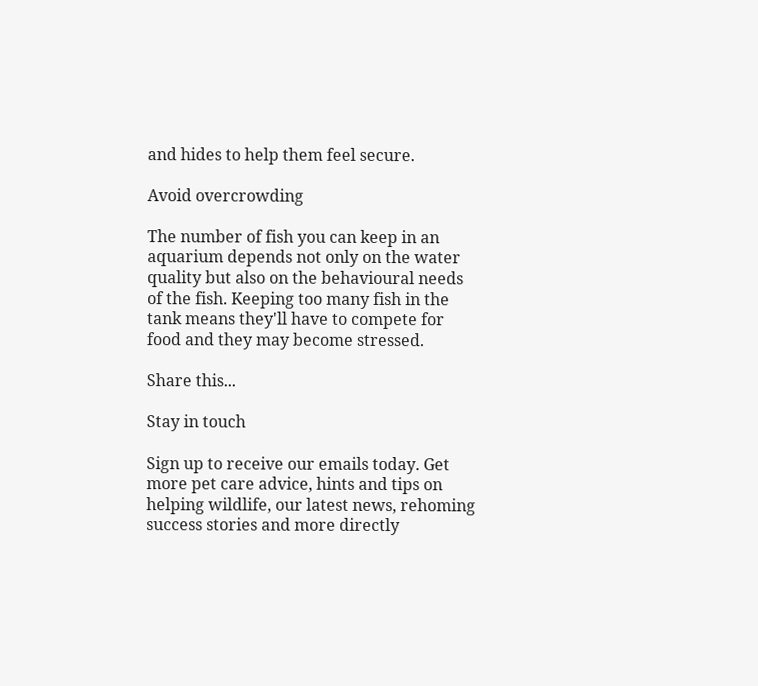and hides to help them feel secure.

Avoid overcrowding

The number of fish you can keep in an aquarium depends not only on the water quality but also on the behavioural needs of the fish. Keeping too many fish in the tank means they'll have to compete for food and they may become stressed.

Share this...

Stay in touch

Sign up to receive our emails today. Get more pet care advice, hints and tips on helping wildlife, our latest news, rehoming success stories and more directly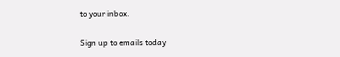to your inbox.

Sign up to emails today